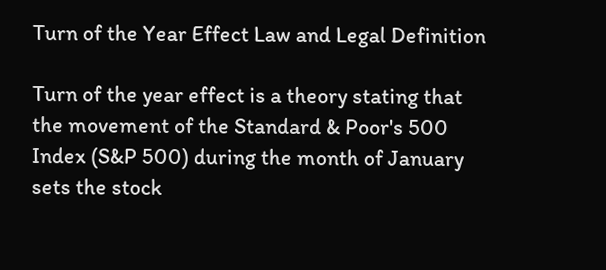Turn of the Year Effect Law and Legal Definition

Turn of the year effect is a theory stating that the movement of the Standard & Poor's 500 Index (S&P 500) during the month of January sets the stock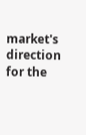market's direction for the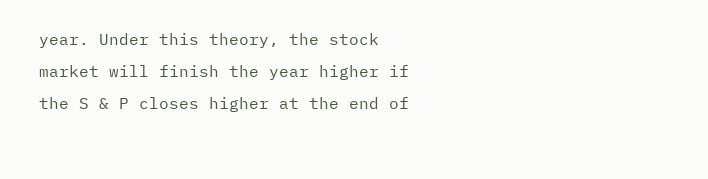year. Under this theory, the stock market will finish the year higher if the S & P closes higher at the end of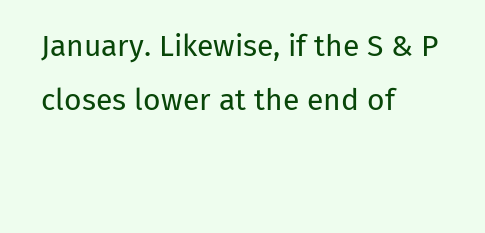January. Likewise, if the S & P closes lower at the end of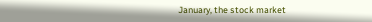January, the stock market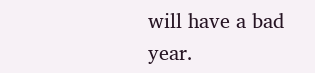will have a bad year.